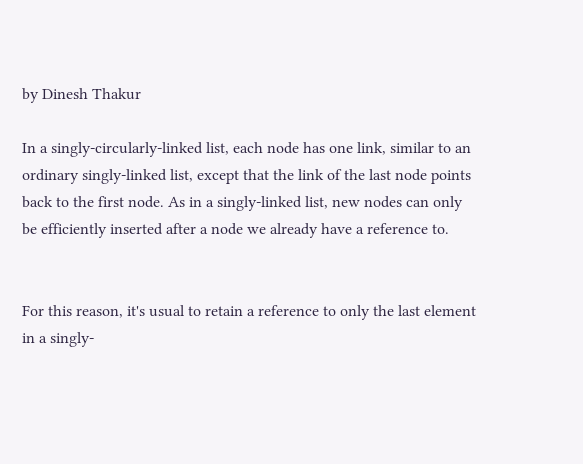by Dinesh Thakur

In a singly-circularly-linked list, each node has one link, similar to an ordinary singly-linked list, except that the link of the last node points back to the first node. As in a singly-linked list, new nodes can only be efficiently inserted after a node we already have a reference to.


For this reason, it's usual to retain a reference to only the last element in a singly-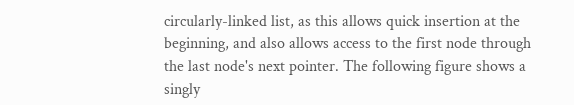circularly-linked list, as this allows quick insertion at the beginning, and also allows access to the first node through the last node's next pointer. The following figure shows a singly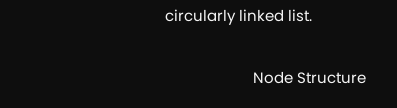circularly linked list.

                      Node Structure